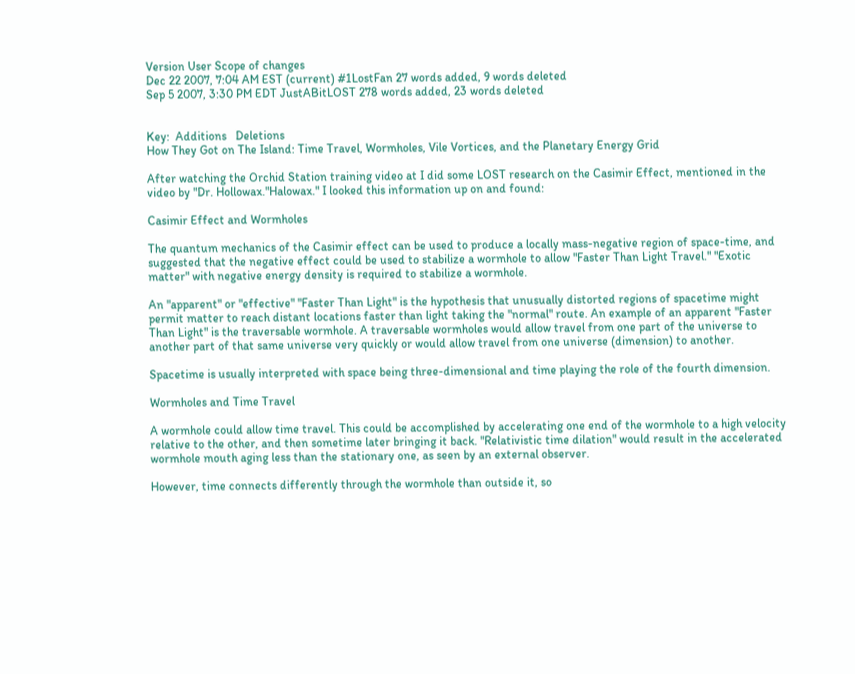Version User Scope of changes
Dec 22 2007, 7:04 AM EST (current) #1LostFan 27 words added, 9 words deleted
Sep 5 2007, 3:30 PM EDT JustABitLOST 278 words added, 23 words deleted


Key:  Additions   Deletions
How They Got on The Island: Time Travel, Wormholes, Vile Vortices, and the Planetary Energy Grid

After watching the Orchid Station training video at I did some LOST research on the Casimir Effect, mentioned in the video by "Dr. Hollowax."Halowax." I looked this information up on and found:

Casimir Effect and Wormholes

The quantum mechanics of the Casimir effect can be used to produce a locally mass-negative region of space-time, and suggested that the negative effect could be used to stabilize a wormhole to allow "Faster Than Light Travel." "Exotic matter" with negative energy density is required to stabilize a wormhole.

An "apparent" or "effective" "Faster Than Light" is the hypothesis that unusually distorted regions of spacetime might permit matter to reach distant locations faster than light taking the "normal" route. An example of an apparent "Faster Than Light" is the traversable wormhole. A traversable wormholes would allow travel from one part of the universe to another part of that same universe very quickly or would allow travel from one universe (dimension) to another.

Spacetime is usually interpreted with space being three-dimensional and time playing the role of the fourth dimension.

Wormholes and Time Travel

A wormhole could allow time travel. This could be accomplished by accelerating one end of the wormhole to a high velocity relative to the other, and then sometime later bringing it back. "Relativistic time dilation" would result in the accelerated wormhole mouth aging less than the stationary one, as seen by an external observer.

However, time connects differently through the wormhole than outside it, so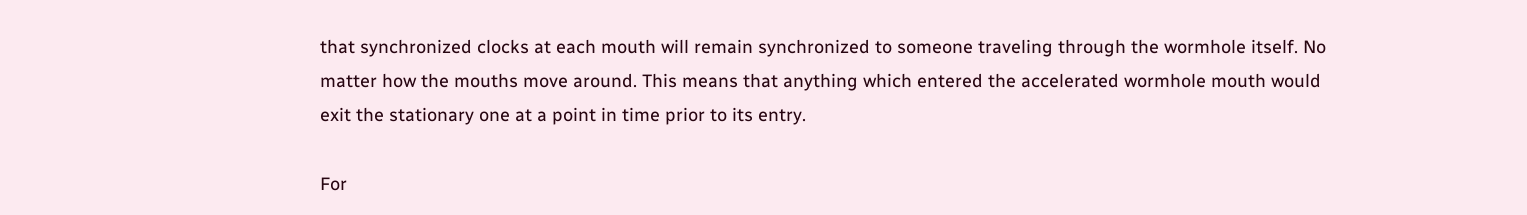that synchronized clocks at each mouth will remain synchronized to someone traveling through the wormhole itself. No matter how the mouths move around. This means that anything which entered the accelerated wormhole mouth would exit the stationary one at a point in time prior to its entry.

For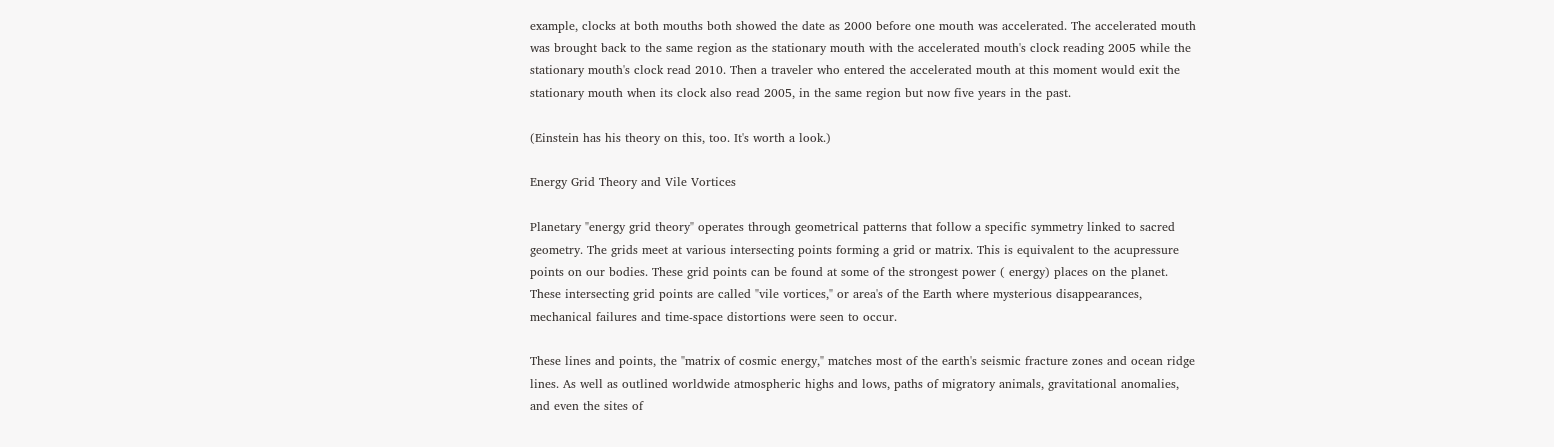example, clocks at both mouths both showed the date as 2000 before one mouth was accelerated. The accelerated mouth was brought back to the same region as the stationary mouth with the accelerated mouth's clock reading 2005 while the stationary mouth's clock read 2010. Then a traveler who entered the accelerated mouth at this moment would exit the stationary mouth when its clock also read 2005, in the same region but now five years in the past.

(Einstein has his theory on this, too. It's worth a look.)

Energy Grid Theory and Vile Vortices

Planetary "energy grid theory" operates through geometrical patterns that follow a specific symmetry linked to sacred geometry. The grids meet at various intersecting points forming a grid or matrix. This is equivalent to the acupressure points on our bodies. These grid points can be found at some of the strongest power ( energy) places on the planet. These intersecting grid points are called "vile vortices," or area's of the Earth where mysterious disappearances, mechanical failures and time-space distortions were seen to occur.

These lines and points, the "matrix of cosmic energy," matches most of the earth's seismic fracture zones and ocean ridge lines. As well as outlined worldwide atmospheric highs and lows, paths of migratory animals, gravitational anomalies, and even the sites of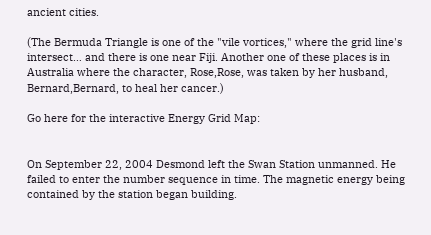ancient cities.

(The Bermuda Triangle is one of the "vile vortices," where the grid line's intersect… and there is one near Fiji. Another one of these places is in Australia where the character, Rose,Rose, was taken by her husband, Bernard,Bernard, to heal her cancer.)

Go here for the interactive Energy Grid Map:


On September 22, 2004 Desmond left the Swan Station unmanned. He failed to enter the number sequence in time. The magnetic energy being contained by the station began building.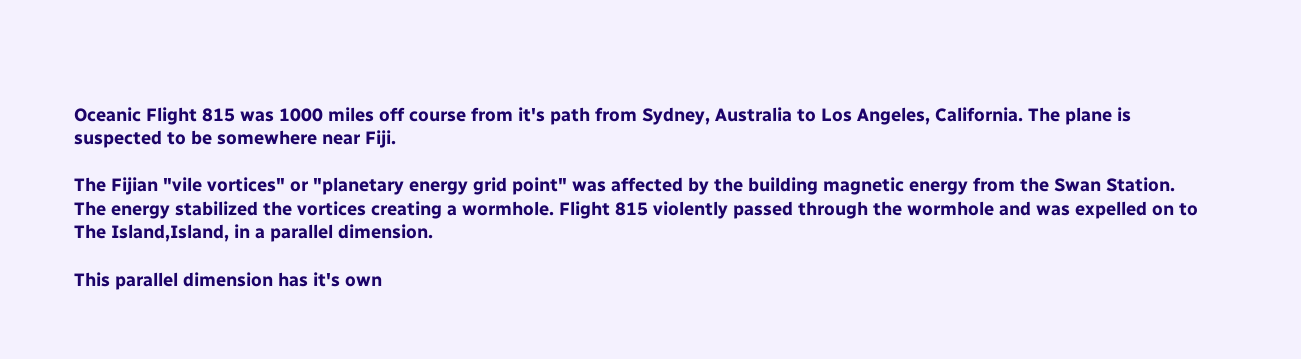Oceanic Flight 815 was 1000 miles off course from it's path from Sydney, Australia to Los Angeles, California. The plane is suspected to be somewhere near Fiji.

The Fijian "vile vortices" or "planetary energy grid point" was affected by the building magnetic energy from the Swan Station. The energy stabilized the vortices creating a wormhole. Flight 815 violently passed through the wormhole and was expelled on to The Island,Island, in a parallel dimension.

This parallel dimension has it's own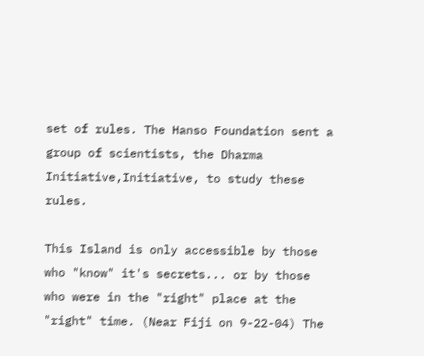set of rules. The Hanso Foundation sent a group of scientists, the Dharma Initiative,Initiative, to study these rules.

This Island is only accessible by those who "know" it's secrets... or by those who were in the "right" place at the "right" time. (Near Fiji on 9-22-04) The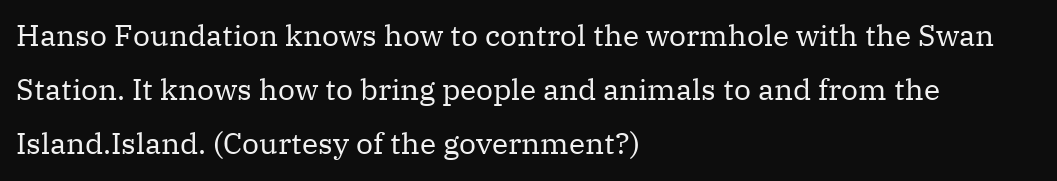Hanso Foundation knows how to control the wormhole with the Swan Station. It knows how to bring people and animals to and from the Island.Island. (Courtesy of the government?)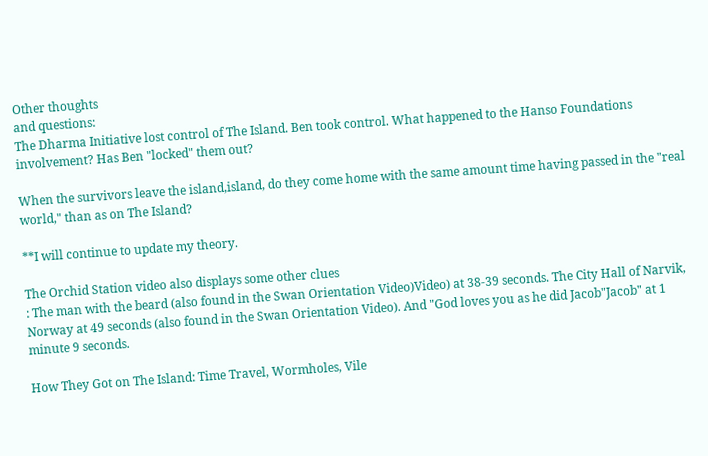Other thoughts
and questions:
The Dharma Initiative lost control of The Island. Ben took control. What happened to the Hanso Foundations involvement? Has Ben "locked" them out?

When the survivors leave the island,island, do they come home with the same amount time having passed in the "real world," than as on The Island?

**I will continue to update my theory.

The Orchid Station video also displays some other clues
: The man with the beard (also found in the Swan Orientation Video)Video) at 38-39 seconds. The City Hall of Narvik, Norway at 49 seconds (also found in the Swan Orientation Video). And "God loves you as he did Jacob"Jacob" at 1 minute 9 seconds.

How They Got on The Island: Time Travel, Wormholes, Vile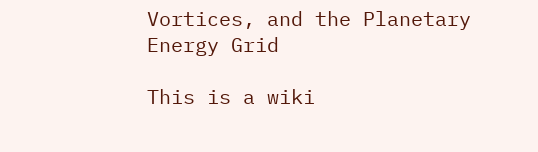Vortices, and the Planetary Energy Grid

This is a wiki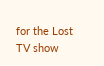for the Lost TV show